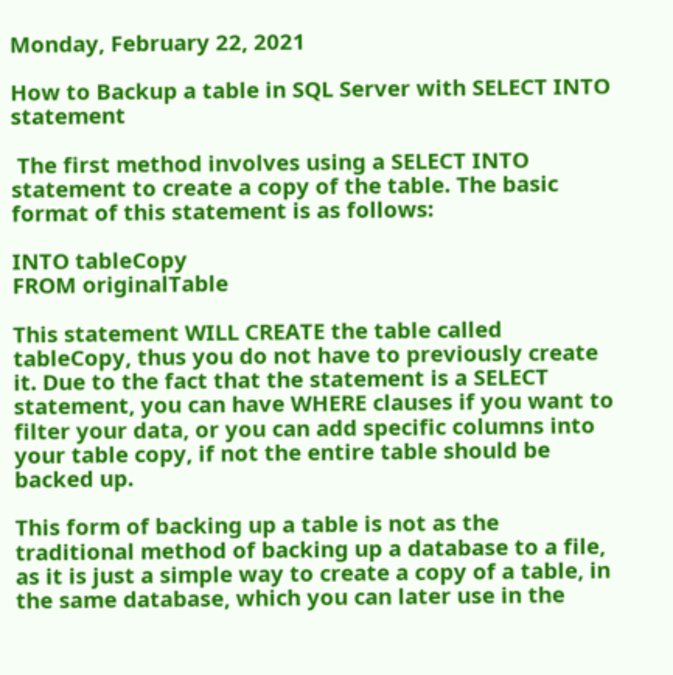Monday, February 22, 2021

How to Backup a table in SQL Server with SELECT INTO statement

 The first method involves using a SELECT INTO statement to create a copy of the table. The basic format of this statement is as follows:

INTO tableCopy
FROM originalTable

This statement WILL CREATE the table called tableCopy, thus you do not have to previously create it. Due to the fact that the statement is a SELECT statement, you can have WHERE clauses if you want to filter your data, or you can add specific columns into your table copy, if not the entire table should be backed up.

This form of backing up a table is not as the traditional method of backing up a database to a file, as it is just a simple way to create a copy of a table, in the same database, which you can later use in the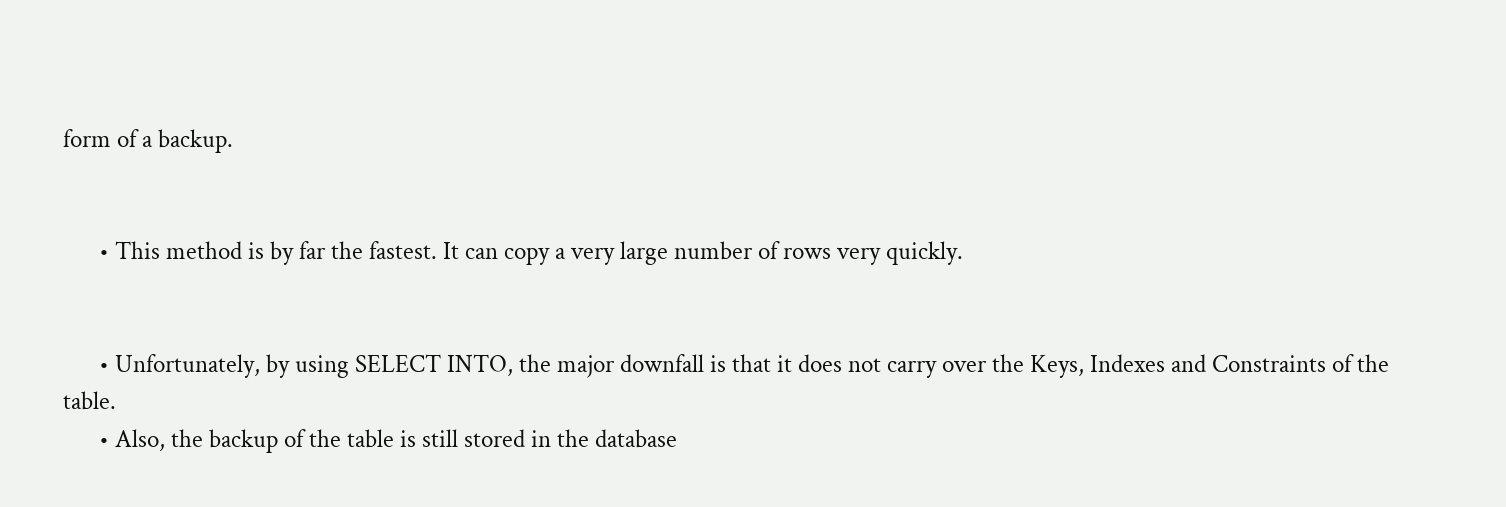form of a backup.


      • This method is by far the fastest. It can copy a very large number of rows very quickly.


      • Unfortunately, by using SELECT INTO, the major downfall is that it does not carry over the Keys, Indexes and Constraints of the table.
      • Also, the backup of the table is still stored in the database